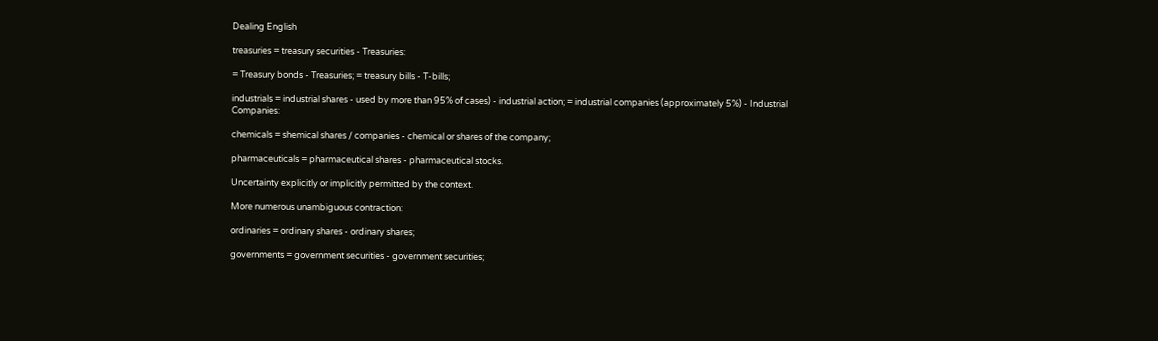Dealing English

treasuries = treasury securities - Treasuries:

= Treasury bonds - Treasuries; = treasury bills - T-bills;

industrials = industrial shares - used by more than 95% of cases) - industrial action; = industrial companies (approximately 5%) - Industrial Companies:

chemicals = shemical shares / companies - chemical or shares of the company;

pharmaceuticals = pharmaceutical shares - pharmaceutical stocks.

Uncertainty explicitly or implicitly permitted by the context.

More numerous unambiguous contraction:

ordinaries = ordinary shares - ordinary shares;

governments = government securities - government securities;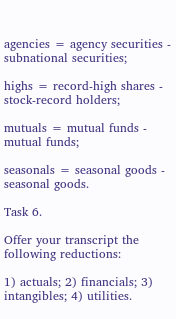agencies = agency securities - subnational securities;

highs = record-high shares - stock-record holders;

mutuals = mutual funds - mutual funds;

seasonals = seasonal goods - seasonal goods.

Task 6.

Offer your transcript the following reductions:

1) actuals; 2) financials; 3) intangibles; 4) utilities.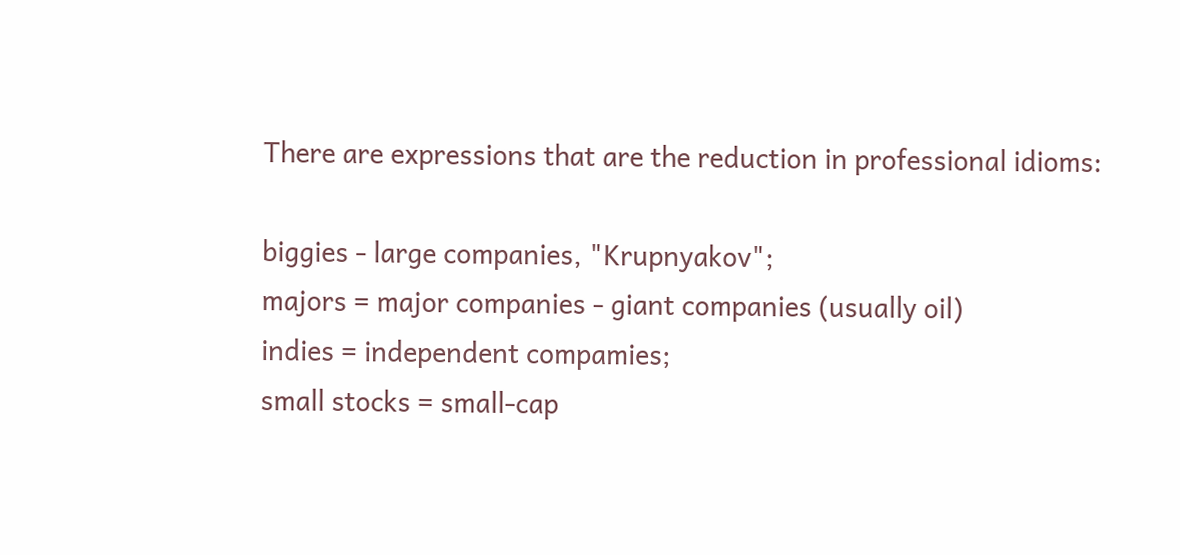There are expressions that are the reduction in professional idioms:

biggies - large companies, "Krupnyakov";
majors = major companies - giant companies (usually oil)
indies = independent compamies;
small stocks = small-cap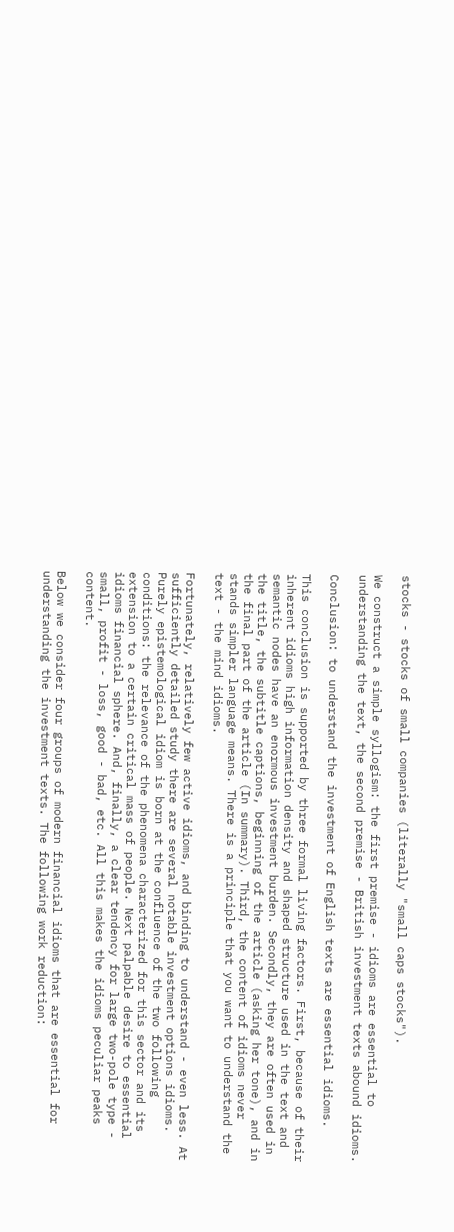stocks - stocks of small companies (literally "small caps stocks").

We construct a simple syllogism: the first premise - idioms are essential to understanding the text, the second premise - British investment texts abound idioms.

Conclusion: to understand the investment of English texts are essential idioms.

This conclusion is supported by three formal living factors. First, because of their inherent idioms high information density and shaped structure used in the text and semantic nodes have an enormous investment burden. Secondly, they are often used in the title, the subtitle captions, beginning of the article (asking her tone), and in the final part of the article (In summary). Third, the content of idioms never stands simpler language means. There is a principle that you want to understand the text - the mind idioms.

Fortunately, relatively few active idioms, and binding to understand - even less. At sufficiently detailed study there are several notable investment options idioms. Purely epistemological idiom is born at the confluence of the two following conditions: the relevance of the phenomena characterized for this sector and its extension to a certain critical mass of people. Next palpable desire to essential idioms financial sphere. And, finally, a clear tendency for large two-pole type - small, profit - loss, good - bad, etc. All this makes the idioms peculiar peaks content.

Below we consider four groups of modern financial idioms that are essential for understanding the investment texts. The following work reduction: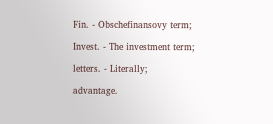Fin. - Obschefinansovy term;

Invest. - The investment term;

letters. - Literally;

advantage.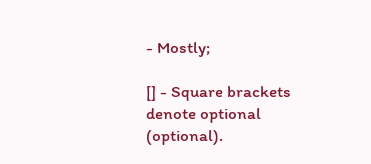- Mostly;

[] - Square brackets denote optional (optional).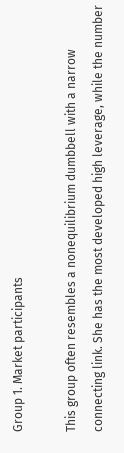Group 1. Market participants

This group often resembles a nonequilibrium dumbbell with a narrow connecting link. She has the most developed high leverage, while the number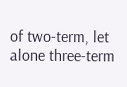of two-term, let alone three-term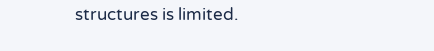structures is limited.